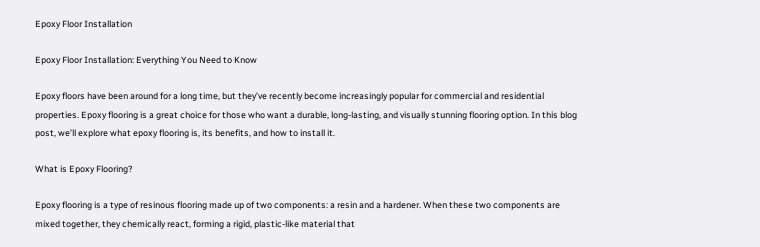Epoxy Floor Installation

Epoxy Floor Installation: Everything You Need to Know

Epoxy floors have been around for a long time, but they’ve recently become increasingly popular for commercial and residential properties. Epoxy flooring is a great choice for those who want a durable, long-lasting, and visually stunning flooring option. In this blog post, we’ll explore what epoxy flooring is, its benefits, and how to install it.

What is Epoxy Flooring?

Epoxy flooring is a type of resinous flooring made up of two components: a resin and a hardener. When these two components are mixed together, they chemically react, forming a rigid, plastic-like material that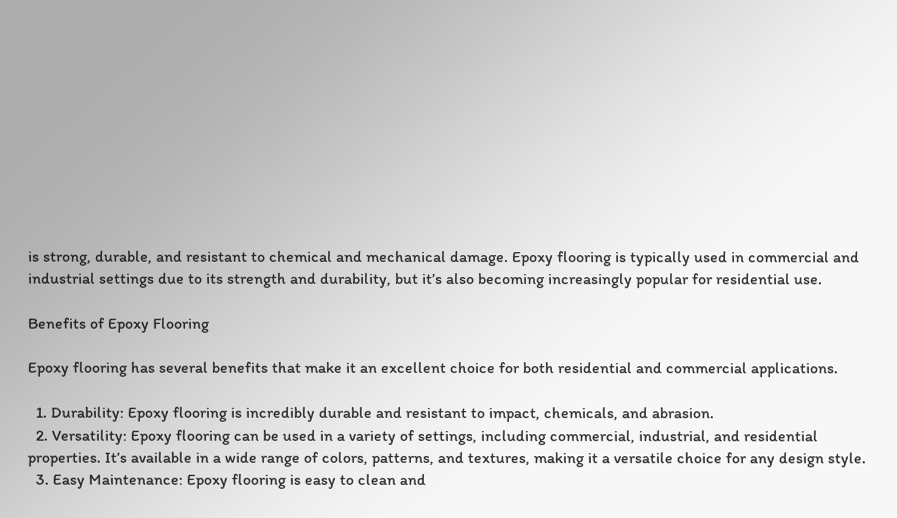is strong, durable, and resistant to chemical and mechanical damage. Epoxy flooring is typically used in commercial and industrial settings due to its strength and durability, but it’s also becoming increasingly popular for residential use.

Benefits of Epoxy Flooring

Epoxy flooring has several benefits that make it an excellent choice for both residential and commercial applications.

  1. Durability: Epoxy flooring is incredibly durable and resistant to impact, chemicals, and abrasion.
  2. Versatility: Epoxy flooring can be used in a variety of settings, including commercial, industrial, and residential properties. It’s available in a wide range of colors, patterns, and textures, making it a versatile choice for any design style.
  3. Easy Maintenance: Epoxy flooring is easy to clean and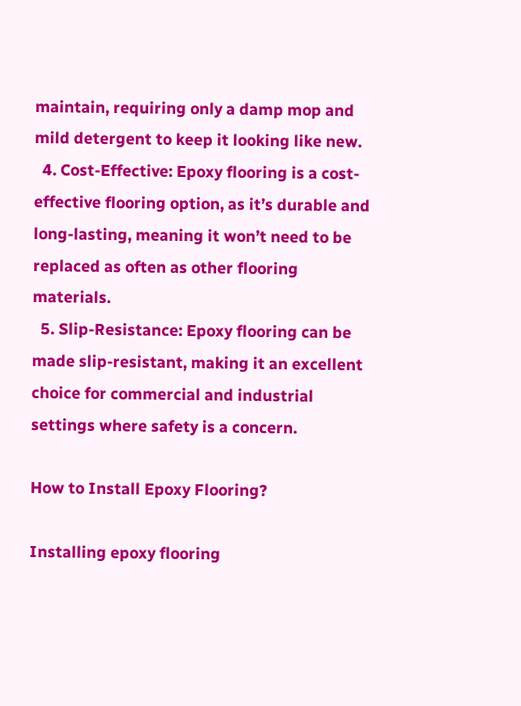maintain, requiring only a damp mop and mild detergent to keep it looking like new.
  4. Cost-Effective: Epoxy flooring is a cost-effective flooring option, as it’s durable and long-lasting, meaning it won’t need to be replaced as often as other flooring materials.
  5. Slip-Resistance: Epoxy flooring can be made slip-resistant, making it an excellent choice for commercial and industrial settings where safety is a concern.

How to Install Epoxy Flooring?

Installing epoxy flooring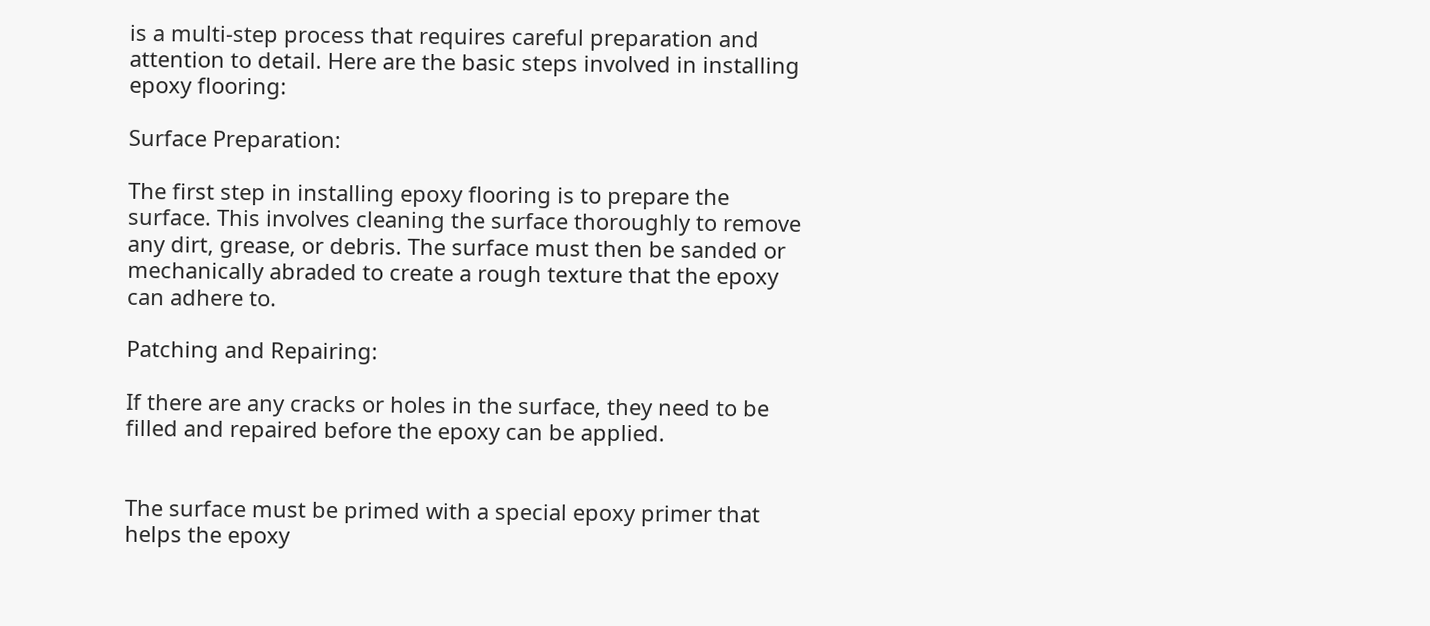is a multi-step process that requires careful preparation and attention to detail. Here are the basic steps involved in installing epoxy flooring:

Surface Preparation:

The first step in installing epoxy flooring is to prepare the surface. This involves cleaning the surface thoroughly to remove any dirt, grease, or debris. The surface must then be sanded or mechanically abraded to create a rough texture that the epoxy can adhere to.

Patching and Repairing:

If there are any cracks or holes in the surface, they need to be filled and repaired before the epoxy can be applied.


The surface must be primed with a special epoxy primer that helps the epoxy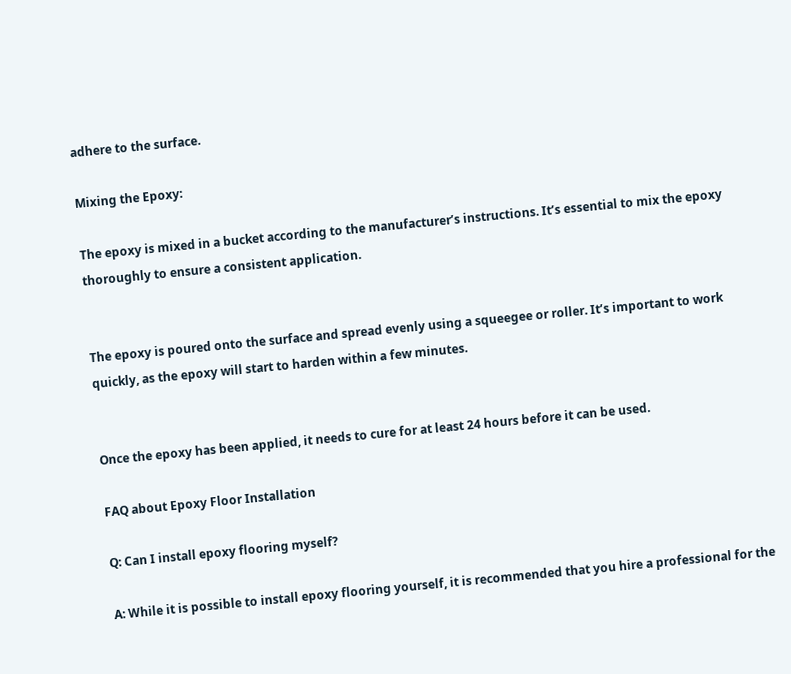adhere to the surface.

Mixing the Epoxy:

The epoxy is mixed in a bucket according to the manufacturer’s instructions. It’s essential to mix the epoxy thoroughly to ensure a consistent application.


The epoxy is poured onto the surface and spread evenly using a squeegee or roller. It’s important to work quickly, as the epoxy will start to harden within a few minutes.


Once the epoxy has been applied, it needs to cure for at least 24 hours before it can be used.

FAQ about Epoxy Floor Installation

Q: Can I install epoxy flooring myself?

A: While it is possible to install epoxy flooring yourself, it is recommended that you hire a professional for the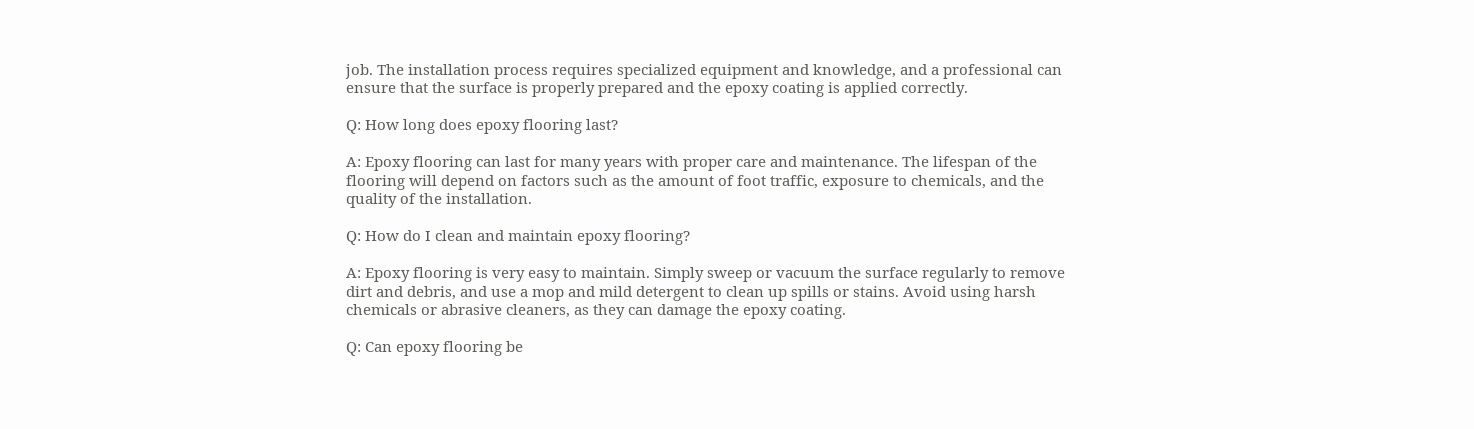job. The installation process requires specialized equipment and knowledge, and a professional can ensure that the surface is properly prepared and the epoxy coating is applied correctly.

Q: How long does epoxy flooring last?

A: Epoxy flooring can last for many years with proper care and maintenance. The lifespan of the flooring will depend on factors such as the amount of foot traffic, exposure to chemicals, and the quality of the installation.

Q: How do I clean and maintain epoxy flooring?

A: Epoxy flooring is very easy to maintain. Simply sweep or vacuum the surface regularly to remove dirt and debris, and use a mop and mild detergent to clean up spills or stains. Avoid using harsh chemicals or abrasive cleaners, as they can damage the epoxy coating.

Q: Can epoxy flooring be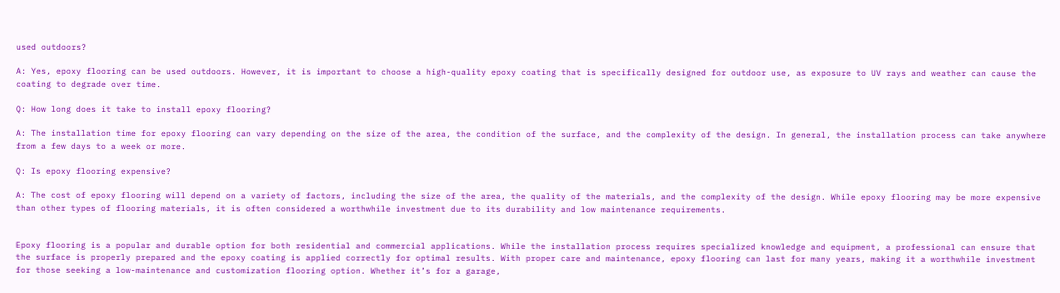used outdoors?

A: Yes, epoxy flooring can be used outdoors. However, it is important to choose a high-quality epoxy coating that is specifically designed for outdoor use, as exposure to UV rays and weather can cause the coating to degrade over time.

Q: How long does it take to install epoxy flooring?

A: The installation time for epoxy flooring can vary depending on the size of the area, the condition of the surface, and the complexity of the design. In general, the installation process can take anywhere from a few days to a week or more.

Q: Is epoxy flooring expensive?

A: The cost of epoxy flooring will depend on a variety of factors, including the size of the area, the quality of the materials, and the complexity of the design. While epoxy flooring may be more expensive than other types of flooring materials, it is often considered a worthwhile investment due to its durability and low maintenance requirements.


Epoxy flooring is a popular and durable option for both residential and commercial applications. While the installation process requires specialized knowledge and equipment, a professional can ensure that the surface is properly prepared and the epoxy coating is applied correctly for optimal results. With proper care and maintenance, epoxy flooring can last for many years, making it a worthwhile investment for those seeking a low-maintenance and customization flooring option. Whether it’s for a garage,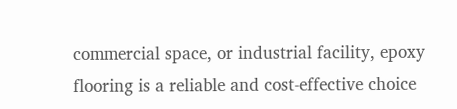commercial space, or industrial facility, epoxy flooring is a reliable and cost-effective choice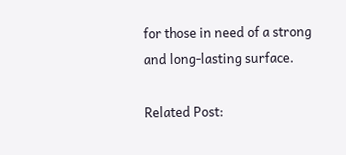for those in need of a strong and long-lasting surface.

Related Post: